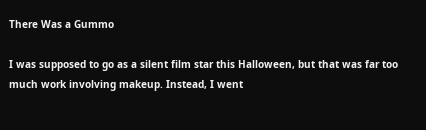There Was a Gummo

I was supposed to go as a silent film star this Halloween, but that was far too much work involving makeup. Instead, I went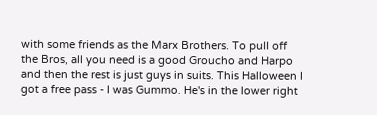with some friends as the Marx Brothers. To pull off the Bros, all you need is a good Groucho and Harpo and then the rest is just guys in suits. This Halloween I got a free pass - I was Gummo. He's in the lower right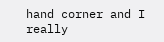hand corner and I really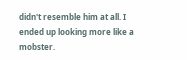didn't resemble him at all. I ended up looking more like a mobster.